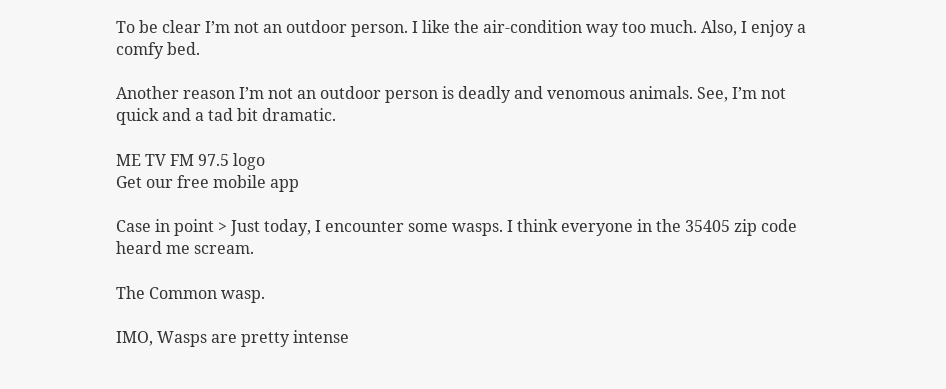To be clear I’m not an outdoor person. I like the air-condition way too much. Also, I enjoy a comfy bed.

Another reason I’m not an outdoor person is deadly and venomous animals. See, I’m not quick and a tad bit dramatic.

ME TV FM 97.5 logo
Get our free mobile app

Case in point > Just today, I encounter some wasps. I think everyone in the 35405 zip code heard me scream.

The Common wasp.

IMO, Wasps are pretty intense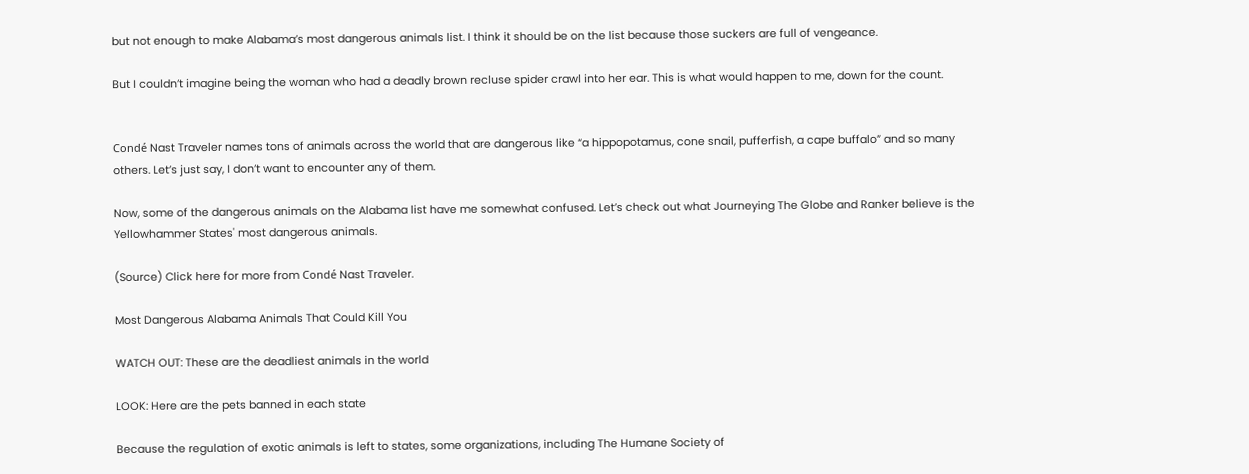but not enough to make Alabama’s most dangerous animals list. I think it should be on the list because those suckers are full of vengeance.

But I couldn’t imagine being the woman who had a deadly brown recluse spider crawl into her ear. This is what would happen to me, down for the count.


Condé Nast Traveler names tons of animals across the world that are dangerous like “a hippopotamus, cone snail, pufferfish, a cape buffalo” and so many others. Let’s just say, I don’t want to encounter any of them.

Now, some of the dangerous animals on the Alabama list have me somewhat confused. Let’s check out what Journeying The Globe and Ranker believe is the Yellowhammer States' most dangerous animals.

(Source) Click here for more from Condé Nast Traveler.

Most Dangerous Alabama Animals That Could Kill You

WATCH OUT: These are the deadliest animals in the world

LOOK: Here are the pets banned in each state

Because the regulation of exotic animals is left to states, some organizations, including The Humane Society of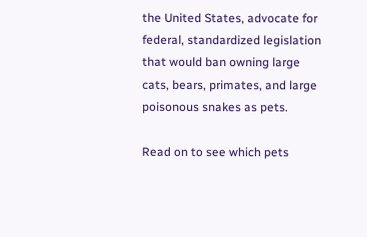the United States, advocate for federal, standardized legislation that would ban owning large cats, bears, primates, and large poisonous snakes as pets.

Read on to see which pets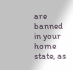are banned in your home state, as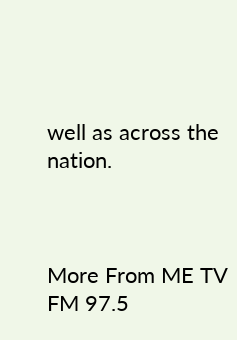well as across the nation.



More From ME TV FM 97.5